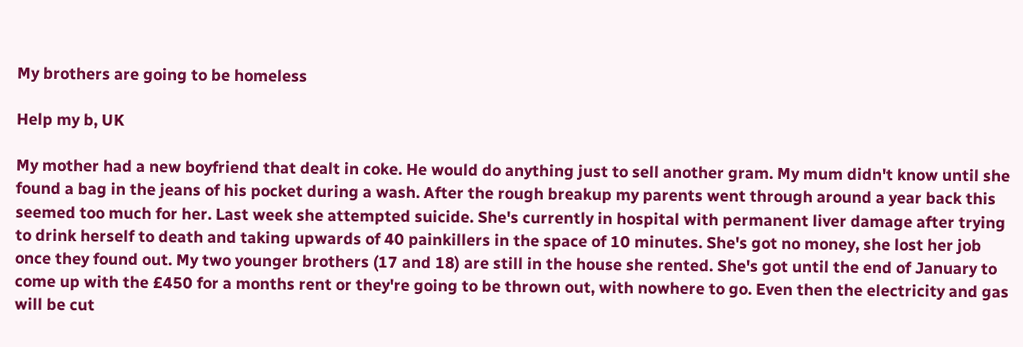My brothers are going to be homeless

Help my b, UK

My mother had a new boyfriend that dealt in coke. He would do anything just to sell another gram. My mum didn't know until she found a bag in the jeans of his pocket during a wash. After the rough breakup my parents went through around a year back this seemed too much for her. Last week she attempted suicide. She's currently in hospital with permanent liver damage after trying to drink herself to death and taking upwards of 40 painkillers in the space of 10 minutes. She's got no money, she lost her job once they found out. My two younger brothers (17 and 18) are still in the house she rented. She's got until the end of January to come up with the £450 for a months rent or they're going to be thrown out, with nowhere to go. Even then the electricity and gas will be cut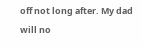off not long after. My dad will no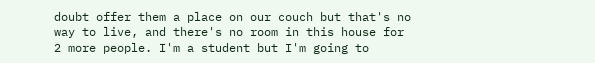doubt offer them a place on our couch but that's no way to live, and there's no room in this house for 2 more people. I'm a student but I'm going to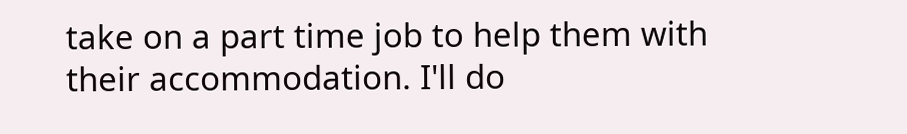take on a part time job to help them with their accommodation. I'll do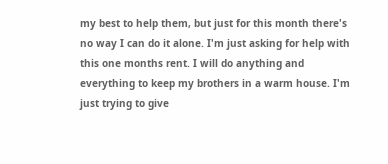my best to help them, but just for this month there's no way I can do it alone. I'm just asking for help with this one months rent. I will do anything and everything to keep my brothers in a warm house. I'm just trying to give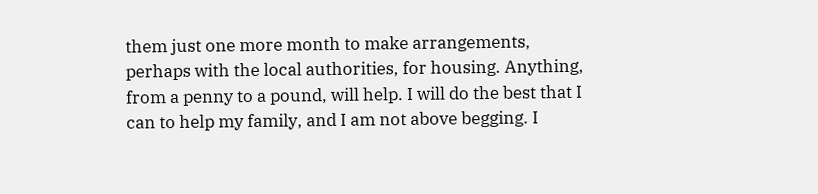them just one more month to make arrangements, perhaps with the local authorities, for housing. Anything, from a penny to a pound, will help. I will do the best that I can to help my family, and I am not above begging. I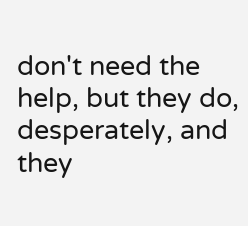don't need the help, but they do, desperately, and they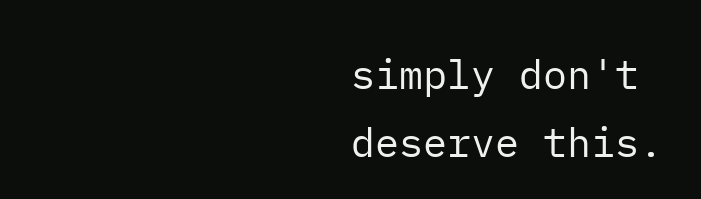simply don't deserve this.